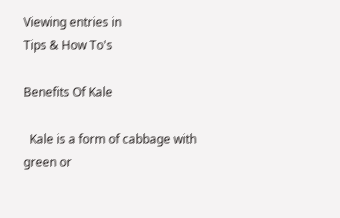Viewing entries in
Tips & How To's

Benefits Of Kale

  Kale is a form of cabbage with green or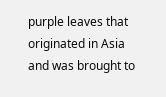purple leaves that originated in Asia and was brought to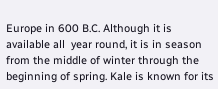Europe in 600 B.C. Although it is available all  year round, it is in season from the middle of winter through the beginning of spring. Kale is known for its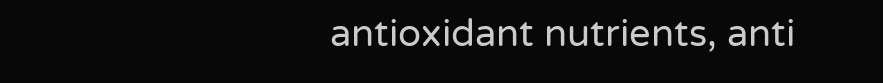antioxidant nutrients, anti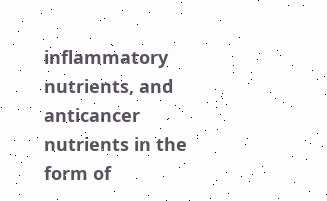inflammatory nutrients, and anticancer nutrients in the form of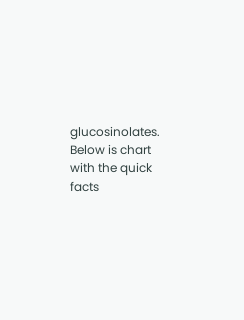glucosinolates.  Below is chart with the quick facts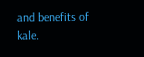and benefits of kale.